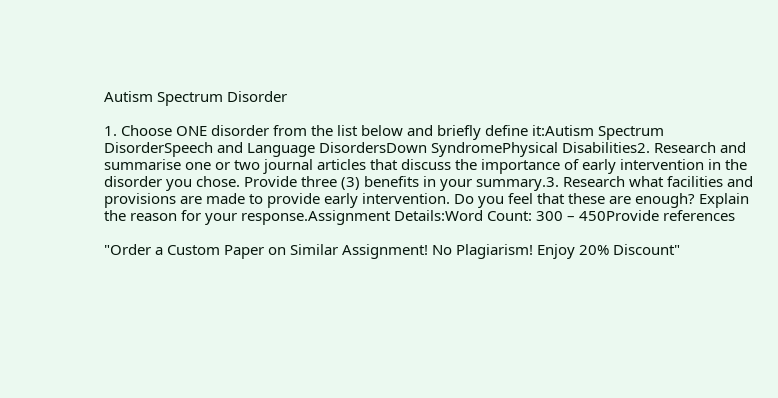Autism Spectrum Disorder

1. Choose ONE disorder from the list below and briefly define it:Autism Spectrum DisorderSpeech and Language DisordersDown SyndromePhysical Disabilities2. Research and summarise one or two journal articles that discuss the importance of early intervention in the disorder you chose. Provide three (3) benefits in your summary.3. Research what facilities and provisions are made to provide early intervention. Do you feel that these are enough? Explain the reason for your response.Assignment Details:Word Count: 300 – 450Provide references

"Order a Custom Paper on Similar Assignment! No Plagiarism! Enjoy 20% Discount"